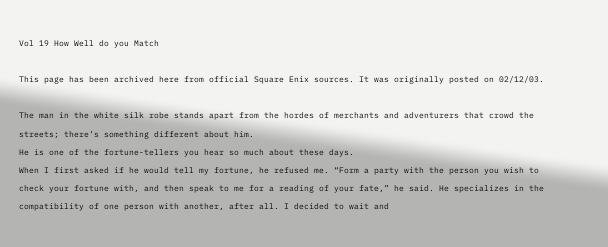Vol 19 How Well do you Match

This page has been archived here from official Square Enix sources. It was originally posted on 02/12/03.

The man in the white silk robe stands apart from the hordes of merchants and adventurers that crowd the streets; there’s something different about him.
He is one of the fortune-tellers you hear so much about these days.
When I first asked if he would tell my fortune, he refused me. “Form a party with the person you wish to check your fortune with, and then speak to me for a reading of your fate,” he said. He specializes in the compatibility of one person with another, after all. I decided to wait and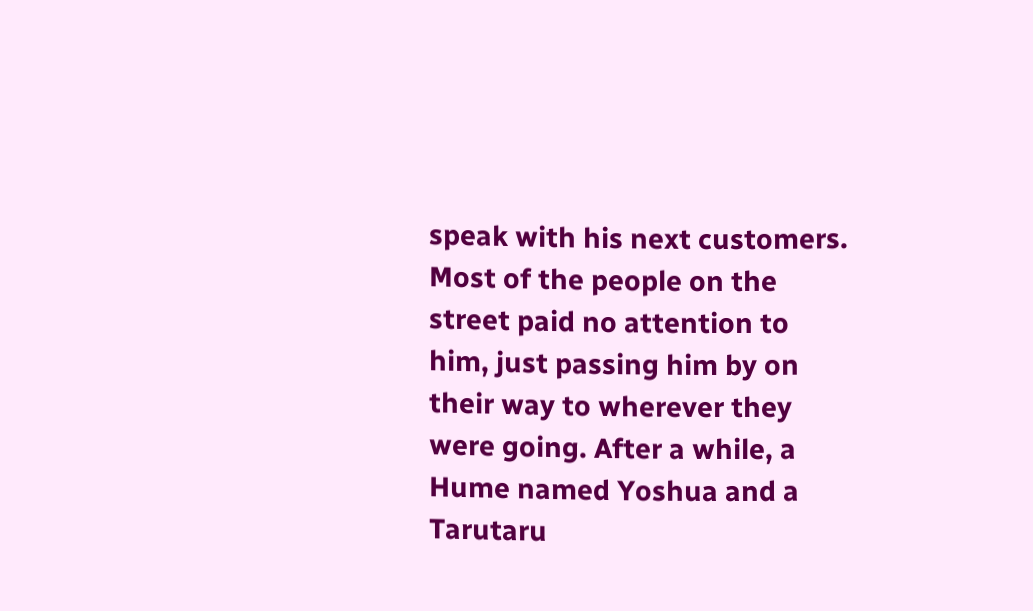speak with his next customers.
Most of the people on the street paid no attention to him, just passing him by on their way to wherever they were going. After a while, a Hume named Yoshua and a Tarutaru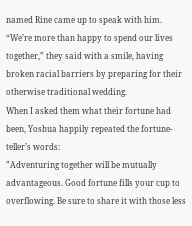named Rine came up to speak with him.
“We’re more than happy to spend our lives together,” they said with a smile, having broken racial barriers by preparing for their otherwise traditional wedding.
When I asked them what their fortune had been, Yoshua happily repeated the fortune-teller’s words:
”Adventuring together will be mutually advantageous. Good fortune fills your cup to overflowing. Be sure to share it with those less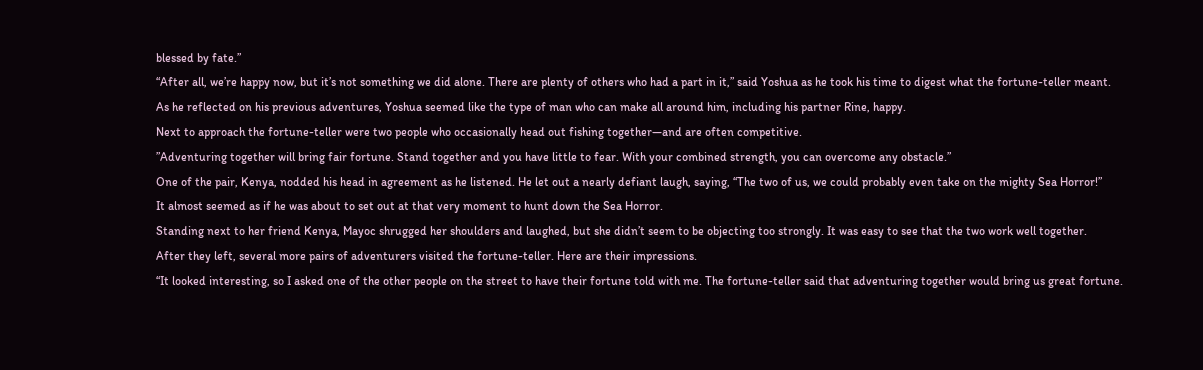blessed by fate.”
“After all, we’re happy now, but it’s not something we did alone. There are plenty of others who had a part in it,” said Yoshua as he took his time to digest what the fortune-teller meant.
As he reflected on his previous adventures, Yoshua seemed like the type of man who can make all around him, including his partner Rine, happy.
Next to approach the fortune-teller were two people who occasionally head out fishing together—and are often competitive.
”Adventuring together will bring fair fortune. Stand together and you have little to fear. With your combined strength, you can overcome any obstacle.”
One of the pair, Kenya, nodded his head in agreement as he listened. He let out a nearly defiant laugh, saying, “The two of us, we could probably even take on the mighty Sea Horror!”
It almost seemed as if he was about to set out at that very moment to hunt down the Sea Horror.
Standing next to her friend Kenya, Mayoc shrugged her shoulders and laughed, but she didn’t seem to be objecting too strongly. It was easy to see that the two work well together.
After they left, several more pairs of adventurers visited the fortune-teller. Here are their impressions.
“It looked interesting, so I asked one of the other people on the street to have their fortune told with me. The fortune-teller said that adventuring together would bring us great fortune.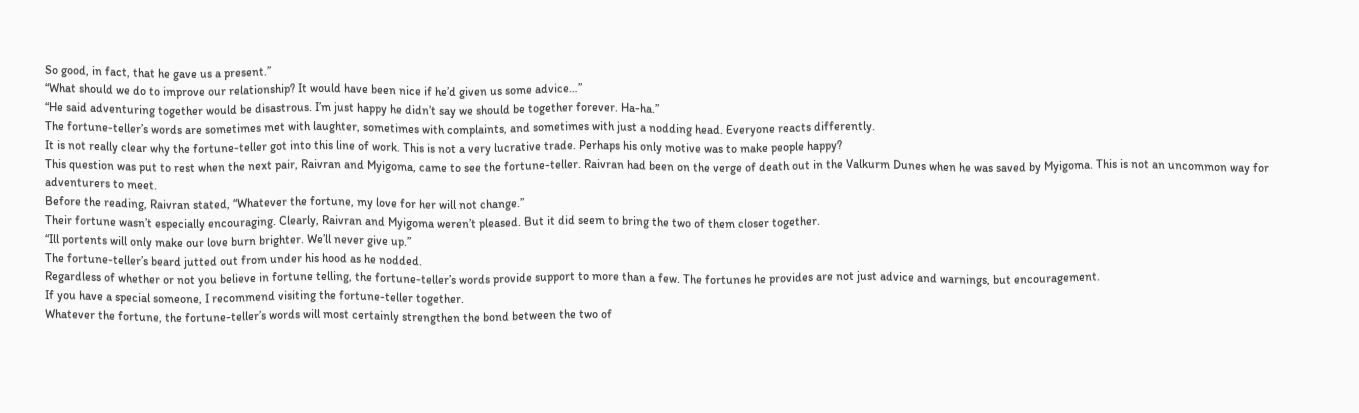So good, in fact, that he gave us a present.”
“What should we do to improve our relationship? It would have been nice if he’d given us some advice…”
“He said adventuring together would be disastrous. I’m just happy he didn’t say we should be together forever. Ha-ha.”
The fortune-teller’s words are sometimes met with laughter, sometimes with complaints, and sometimes with just a nodding head. Everyone reacts differently.
It is not really clear why the fortune-teller got into this line of work. This is not a very lucrative trade. Perhaps his only motive was to make people happy?
This question was put to rest when the next pair, Raivran and Myigoma, came to see the fortune-teller. Raivran had been on the verge of death out in the Valkurm Dunes when he was saved by Myigoma. This is not an uncommon way for adventurers to meet.
Before the reading, Raivran stated, “Whatever the fortune, my love for her will not change.”
Their fortune wasn’t especially encouraging. Clearly, Raivran and Myigoma weren’t pleased. But it did seem to bring the two of them closer together.
“Ill portents will only make our love burn brighter. We’ll never give up.”
The fortune-teller’s beard jutted out from under his hood as he nodded.
Regardless of whether or not you believe in fortune telling, the fortune-teller’s words provide support to more than a few. The fortunes he provides are not just advice and warnings, but encouragement.
If you have a special someone, I recommend visiting the fortune-teller together.
Whatever the fortune, the fortune-teller’s words will most certainly strengthen the bond between the two of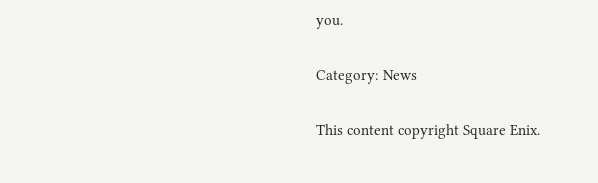you.

Category: News

This content copyright Square Enix.